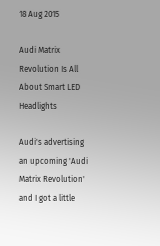18 Aug 2015

Audi Matrix Revolution Is All About Smart LED Headlights

Audi's advertising an upcoming 'Audi Matrix Revolution' and I got a little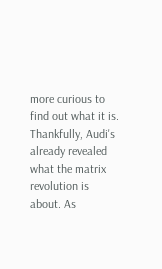more curious to find out what it is. Thankfully, Audi's already revealed what the matrix revolution is about. As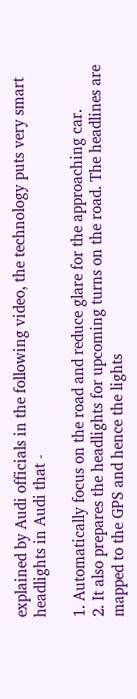explained by Audi officials in the following video, the technology puts very smart headlights in Audi that -

1. Automatically focus on the road and reduce glare for the approaching car.
2. It also prepares the headlights for upcoming turns on the road. The headlines are mapped to the GPS and hence the lights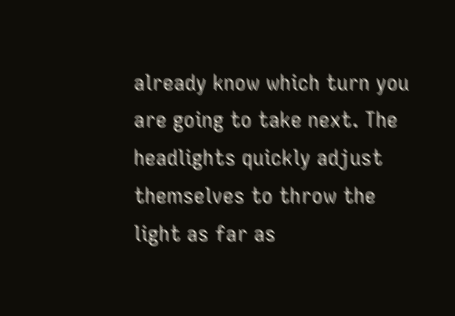already know which turn you are going to take next. The headlights quickly adjust themselves to throw the light as far as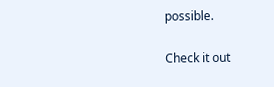possible.

Check it out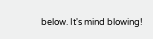below. It's mind blowing!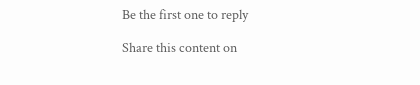Be the first one to reply

Share this content on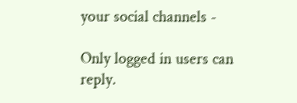your social channels -

Only logged in users can reply.